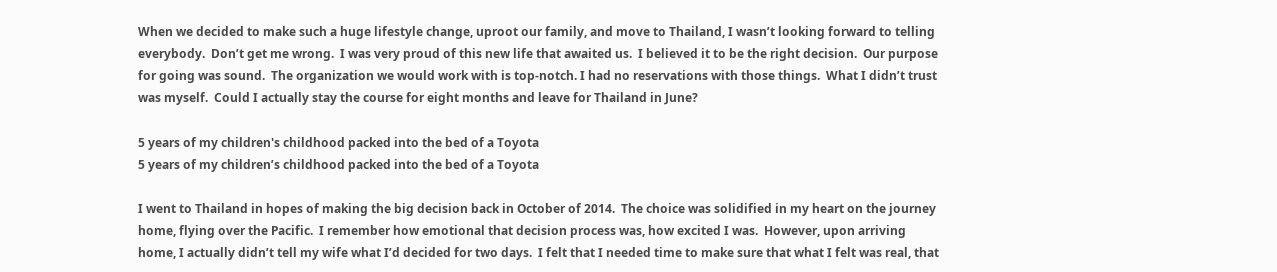When we decided to make such a huge lifestyle change, uproot our family, and move to Thailand, I wasn’t looking forward to telling everybody.  Don’t get me wrong.  I was very proud of this new life that awaited us.  I believed it to be the right decision.  Our purpose for going was sound.  The organization we would work with is top-notch. I had no reservations with those things.  What I didn’t trust was myself.  Could I actually stay the course for eight months and leave for Thailand in June?

5 years of my children's childhood packed into the bed of a Toyota
5 years of my children’s childhood packed into the bed of a Toyota

I went to Thailand in hopes of making the big decision back in October of 2014.  The choice was solidified in my heart on the journey home, flying over the Pacific.  I remember how emotional that decision process was, how excited I was.  However, upon arriving home, I actually didn’t tell my wife what I’d decided for two days.  I felt that I needed time to make sure that what I felt was real, that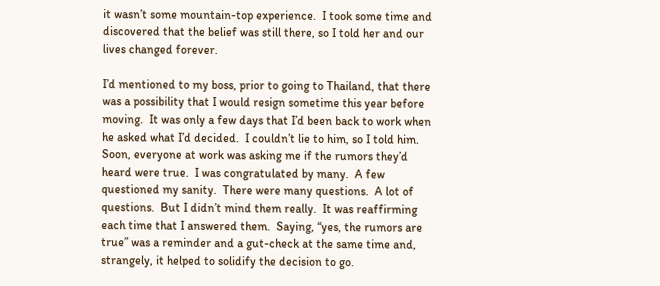it wasn’t some mountain-top experience.  I took some time and discovered that the belief was still there, so I told her and our lives changed forever.

I’d mentioned to my boss, prior to going to Thailand, that there was a possibility that I would resign sometime this year before moving.  It was only a few days that I’d been back to work when he asked what I’d decided.  I couldn’t lie to him, so I told him.  Soon, everyone at work was asking me if the rumors they’d heard were true.  I was congratulated by many.  A few questioned my sanity.  There were many questions.  A lot of questions.  But I didn’t mind them really.  It was reaffirming each time that I answered them.  Saying, “yes, the rumors are true” was a reminder and a gut-check at the same time and, strangely, it helped to solidify the decision to go.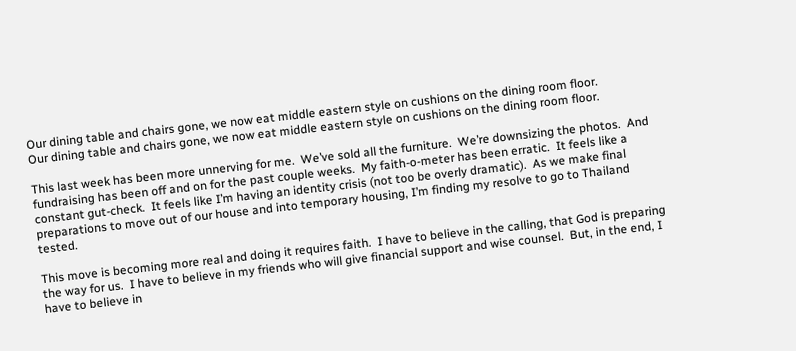Our dining table and chairs gone, we now eat middle eastern style on cushions on the dining room floor.
Our dining table and chairs gone, we now eat middle eastern style on cushions on the dining room floor.

This last week has been more unnerving for me.  We’ve sold all the furniture.  We’re downsizing the photos.  And fundraising has been off and on for the past couple weeks.  My faith-o-meter has been erratic.  It feels like a constant gut-check.  It feels like I’m having an identity crisis (not too be overly dramatic).  As we make final preparations to move out of our house and into temporary housing, I’m finding my resolve to go to Thailand tested.

This move is becoming more real and doing it requires faith.  I have to believe in the calling, that God is preparing the way for us.  I have to believe in my friends who will give financial support and wise counsel.  But, in the end, I have to believe in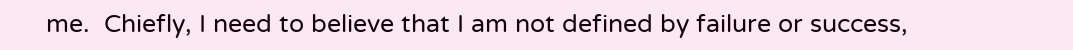me.  Chiefly, I need to believe that I am not defined by failure or success,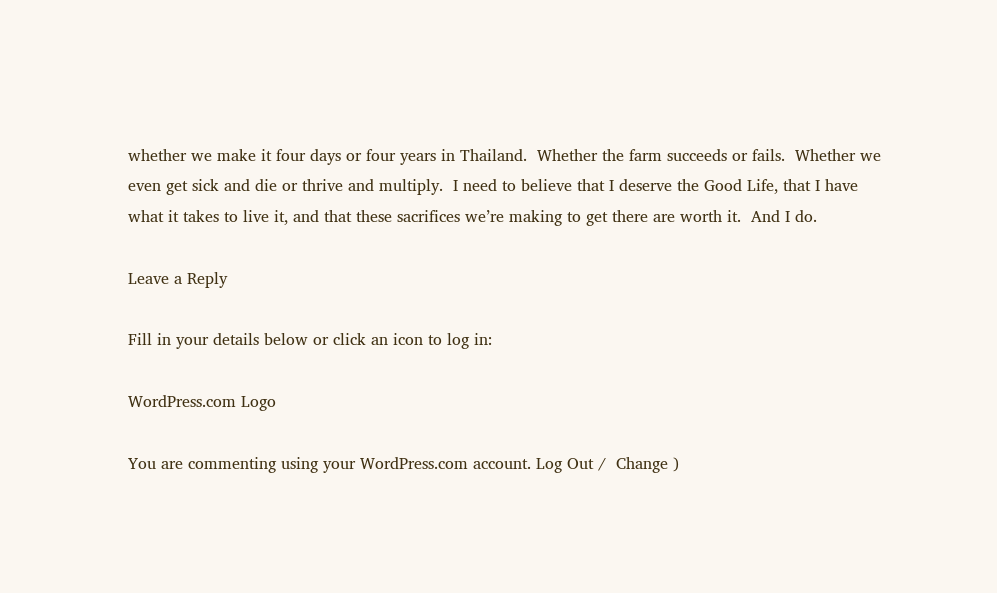whether we make it four days or four years in Thailand.  Whether the farm succeeds or fails.  Whether we even get sick and die or thrive and multiply.  I need to believe that I deserve the Good Life, that I have what it takes to live it, and that these sacrifices we’re making to get there are worth it.  And I do.

Leave a Reply

Fill in your details below or click an icon to log in:

WordPress.com Logo

You are commenting using your WordPress.com account. Log Out /  Change )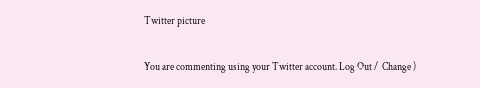Twitter picture

You are commenting using your Twitter account. Log Out /  Change )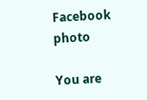Facebook photo

You are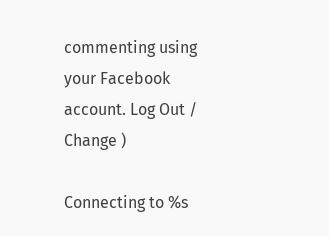commenting using your Facebook account. Log Out /  Change )

Connecting to %s